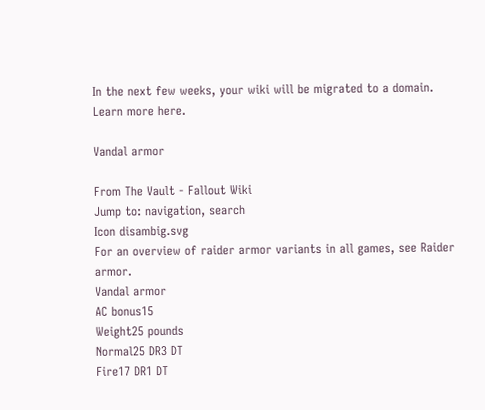In the next few weeks, your wiki will be migrated to a domain. Learn more here.

Vandal armor

From The Vault - Fallout Wiki
Jump to: navigation, search
Icon disambig.svg
For an overview of raider armor variants in all games, see Raider armor.
Vandal armor
AC bonus15
Weight25 pounds
Normal25 DR3 DT
Fire17 DR1 DT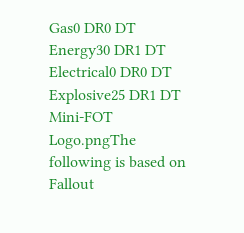Gas0 DR0 DT
Energy30 DR1 DT
Electrical0 DR0 DT
Explosive25 DR1 DT
Mini-FOT Logo.pngThe following is based on Fallout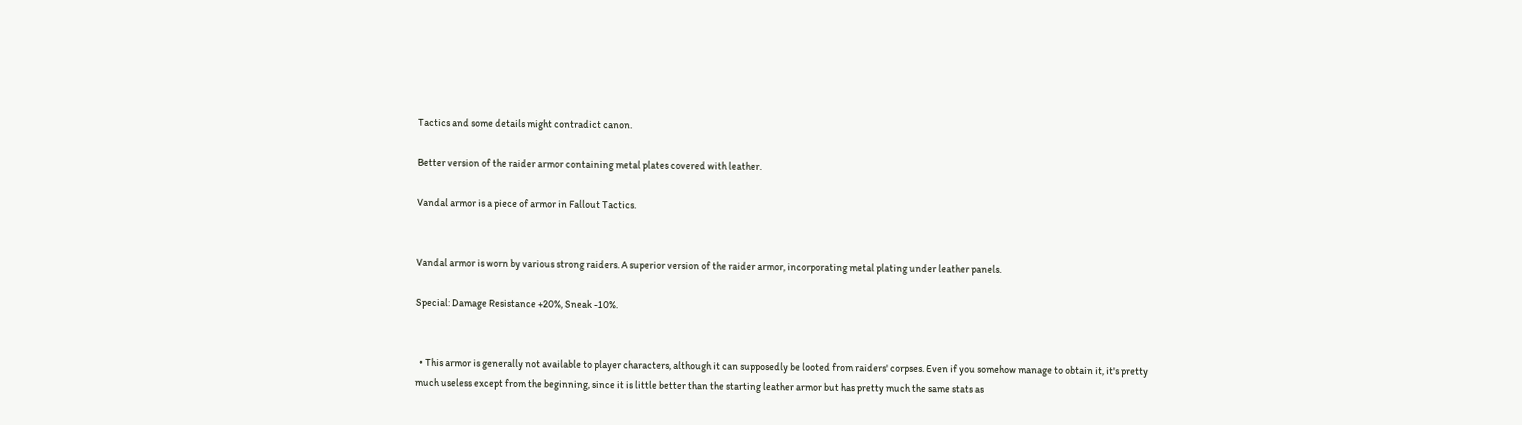Tactics and some details might contradict canon.

Better version of the raider armor containing metal plates covered with leather.

Vandal armor is a piece of armor in Fallout Tactics.


Vandal armor is worn by various strong raiders. A superior version of the raider armor, incorporating metal plating under leather panels.

Special: Damage Resistance +20%, Sneak -10%.


  • This armor is generally not available to player characters, although it can supposedly be looted from raiders' corpses. Even if you somehow manage to obtain it, it's pretty much useless except from the beginning, since it is little better than the starting leather armor but has pretty much the same stats as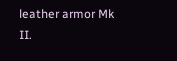leather armor Mk II.